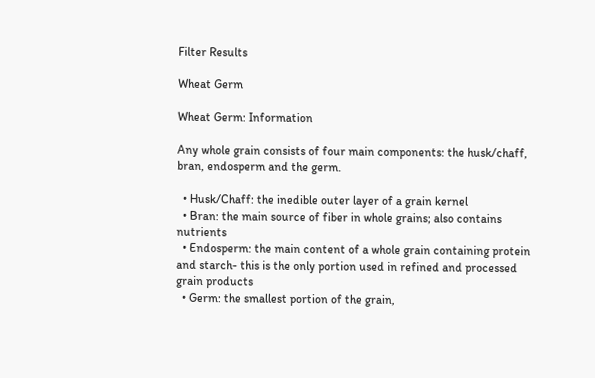Filter Results

Wheat Germ

Wheat Germ: Information

Any whole grain consists of four main components: the husk/chaff, bran, endosperm and the germ.

  • Husk/Chaff: the inedible outer layer of a grain kernel
  • Bran: the main source of fiber in whole grains; also contains nutrients
  • Endosperm: the main content of a whole grain containing protein and starch- this is the only portion used in refined and processed grain products
  • Germ: the smallest portion of the grain,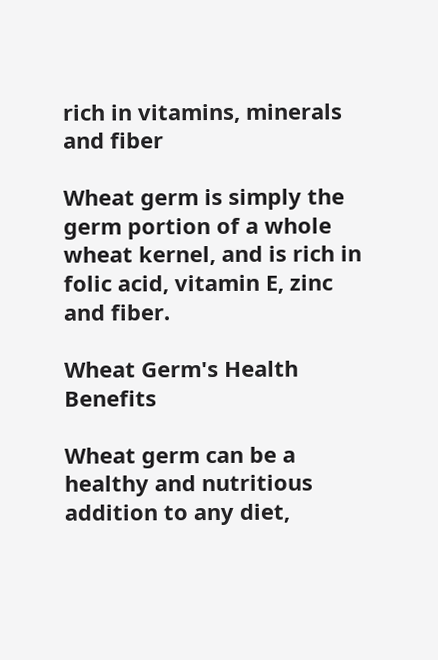rich in vitamins, minerals and fiber

Wheat germ is simply the germ portion of a whole wheat kernel, and is rich in folic acid, vitamin E, zinc and fiber.

Wheat Germ's Health Benefits

Wheat germ can be a healthy and nutritious addition to any diet,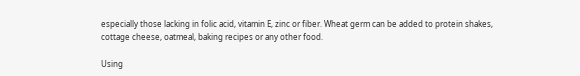especially those lacking in folic acid, vitamin E, zinc or fiber. Wheat germ can be added to protein shakes, cottage cheese, oatmeal, baking recipes or any other food.

Using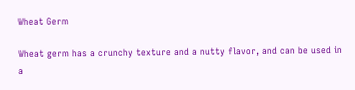Wheat Germ

Wheat germ has a crunchy texture and a nutty flavor, and can be used in a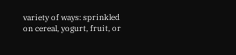variety of ways: sprinkled on cereal, yogurt, fruit, or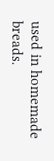used in homemade breads.